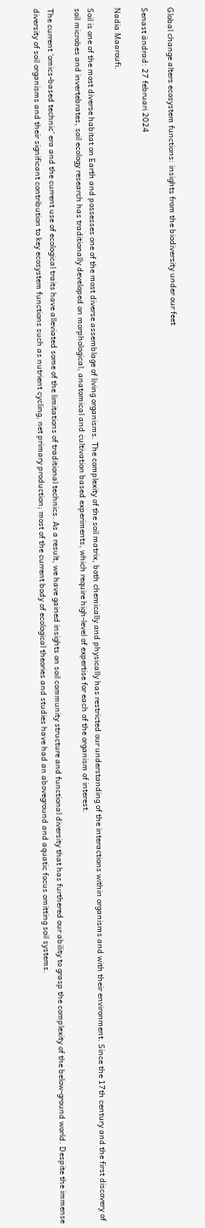Global change alters ecosystem functions: insights from the biodiversity under our feet

Senast ändrad: 27 februari 2024

Nadia Maaroufi.

Soil is one of the most diverse habitat on Earth and possesses one of the most diverse assemblage of living organisms. The complexity of the soil matrix, both chemically and physically has restricted our understanding of the interactions within organisms and with their environment. Since the 17th century and the first discovery of soil microbes and invertebrates, soil ecology research has traditionally developed on morphological, anatomical and cultivation based experiments, which require high-level of expertise for each of the organism of interest.

The current ‘omics-based technic’ era and the current use of ecological traits have alleviated some of the limitations of traditional technics. As a result, we have gained insights on soil community structure and functional diversity that has furthered our ability to grasp the complexity of the below-ground world. Despite the immense diversity of soil organisms and their significant contribution to key ecosystem functions such as nutrient cycling, net primary production; most of the current body of ecological theories and studies have had an aboveground and aquatic focus omitting soil systems.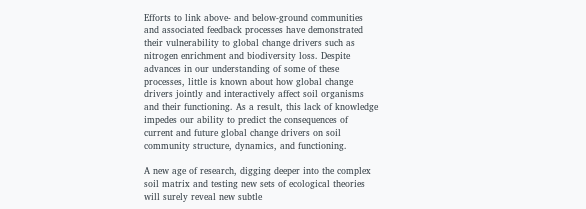Efforts to link above- and below-ground communities and associated feedback processes have demonstrated their vulnerability to global change drivers such as nitrogen enrichment and biodiversity loss. Despite advances in our understanding of some of these processes, little is known about how global change drivers jointly and interactively affect soil organisms and their functioning. As a result, this lack of knowledge impedes our ability to predict the consequences of current and future global change drivers on soil community structure, dynamics, and functioning.

A new age of research, digging deeper into the complex soil matrix and testing new sets of ecological theories will surely reveal new subtle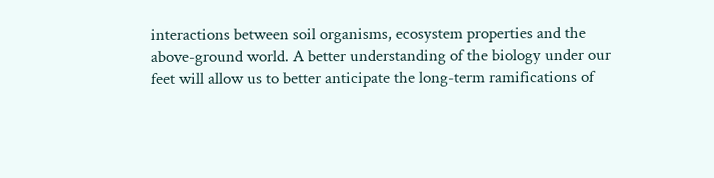interactions between soil organisms, ecosystem properties and the above-ground world. A better understanding of the biology under our feet will allow us to better anticipate the long-term ramifications of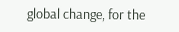global change, for the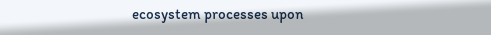ecosystem processes upon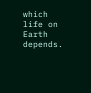which life on Earth depends.